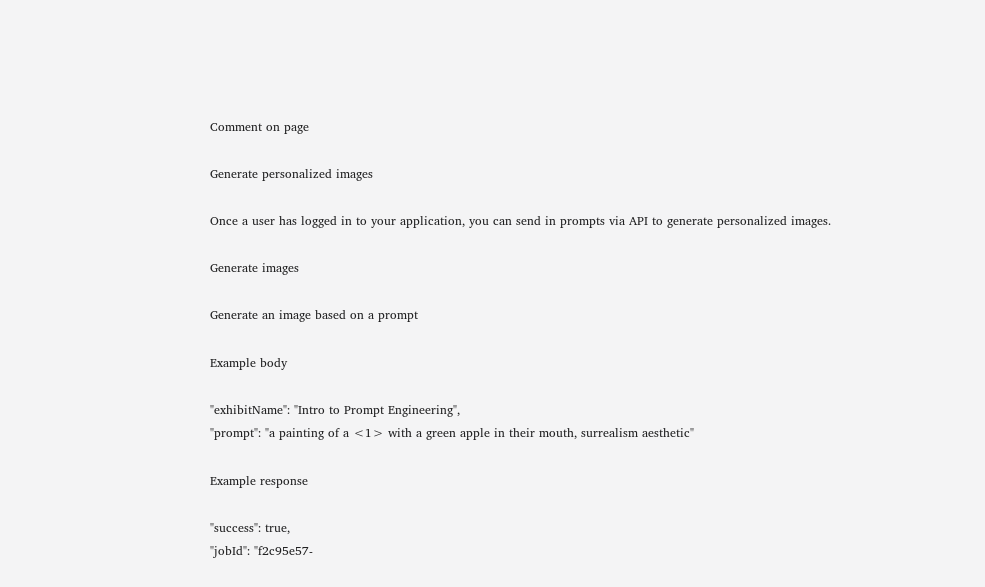Comment on page

Generate personalized images

Once a user has logged in to your application, you can send in prompts via API to generate personalized images.

Generate images

Generate an image based on a prompt

Example body

"exhibitName": "Intro to Prompt Engineering",
"prompt": "a painting of a <1> with a green apple in their mouth, surrealism aesthetic"

Example response

"success": true,
"jobId": "f2c95e57-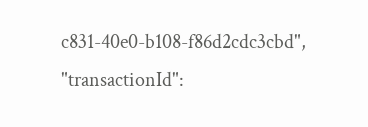c831-40e0-b108-f86d2cdc3cbd",
"transactionId":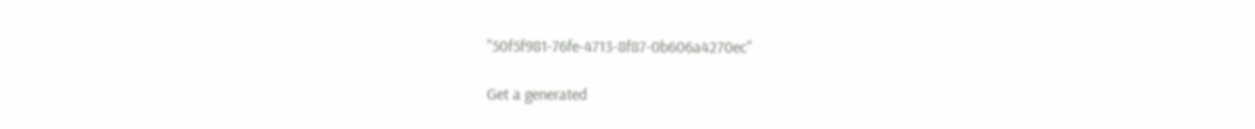"50f5f981-76fe-4713-8f87-0b606a4270ec"

Get a generated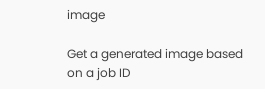image

Get a generated image based on a job ID